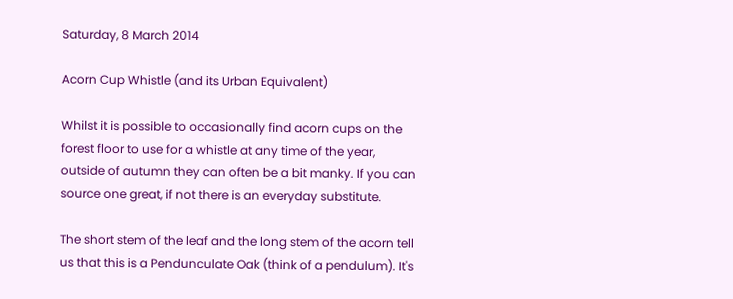Saturday, 8 March 2014

Acorn Cup Whistle (and its Urban Equivalent)

Whilst it is possible to occasionally find acorn cups on the forest floor to use for a whistle at any time of the year, outside of autumn they can often be a bit manky. If you can source one great, if not there is an everyday substitute.

The short stem of the leaf and the long stem of the acorn tell us that this is a Pendunculate Oak (think of a pendulum). It's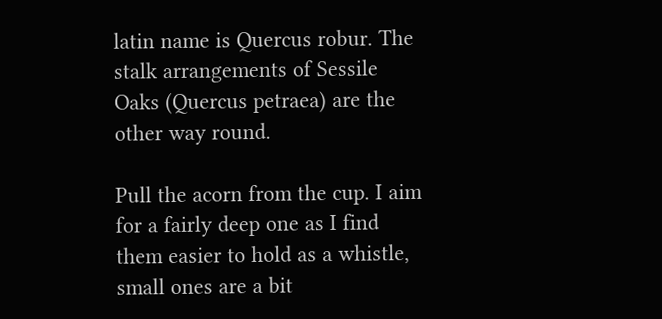latin name is Quercus robur. The stalk arrangements of Sessile Oaks (Quercus petraea) are the other way round.

Pull the acorn from the cup. I aim for a fairly deep one as I find them easier to hold as a whistle, small ones are a bit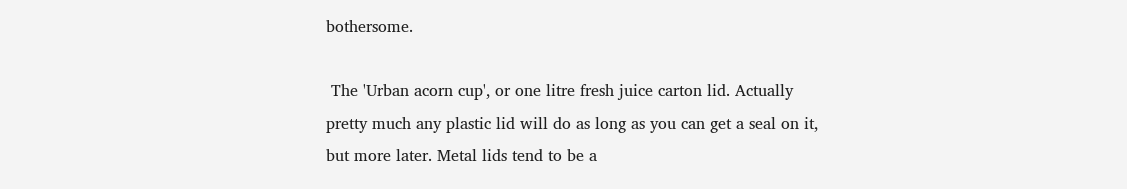bothersome.

 The 'Urban acorn cup', or one litre fresh juice carton lid. Actually pretty much any plastic lid will do as long as you can get a seal on it, but more later. Metal lids tend to be a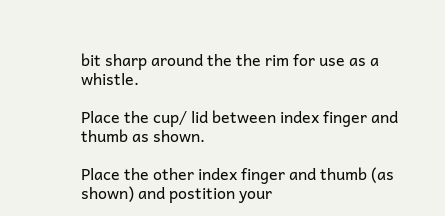bit sharp around the the rim for use as a whistle.

Place the cup/ lid between index finger and thumb as shown.

Place the other index finger and thumb (as shown) and postition your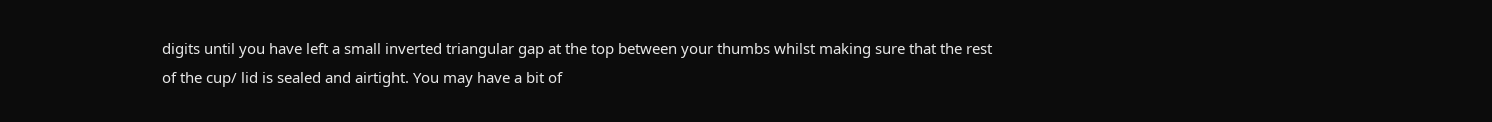digits until you have left a small inverted triangular gap at the top between your thumbs whilst making sure that the rest of the cup/ lid is sealed and airtight. You may have a bit of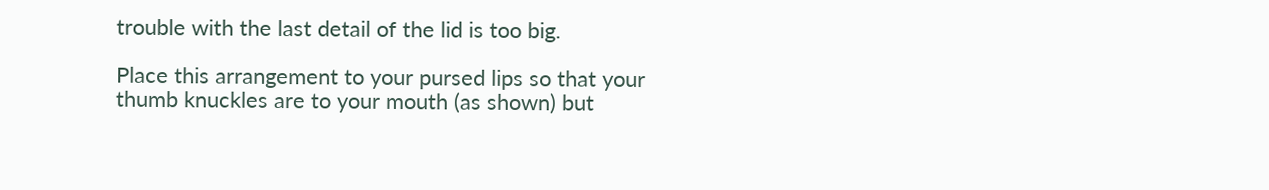trouble with the last detail of the lid is too big.

Place this arrangement to your pursed lips so that your thumb knuckles are to your mouth (as shown) but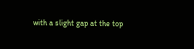with a slight gap at the top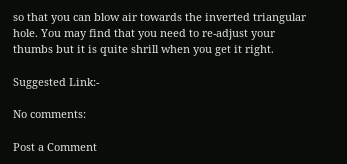so that you can blow air towards the inverted triangular hole. You may find that you need to re-adjust your thumbs but it is quite shrill when you get it right.

Suggested Link:-

No comments:

Post a Comment